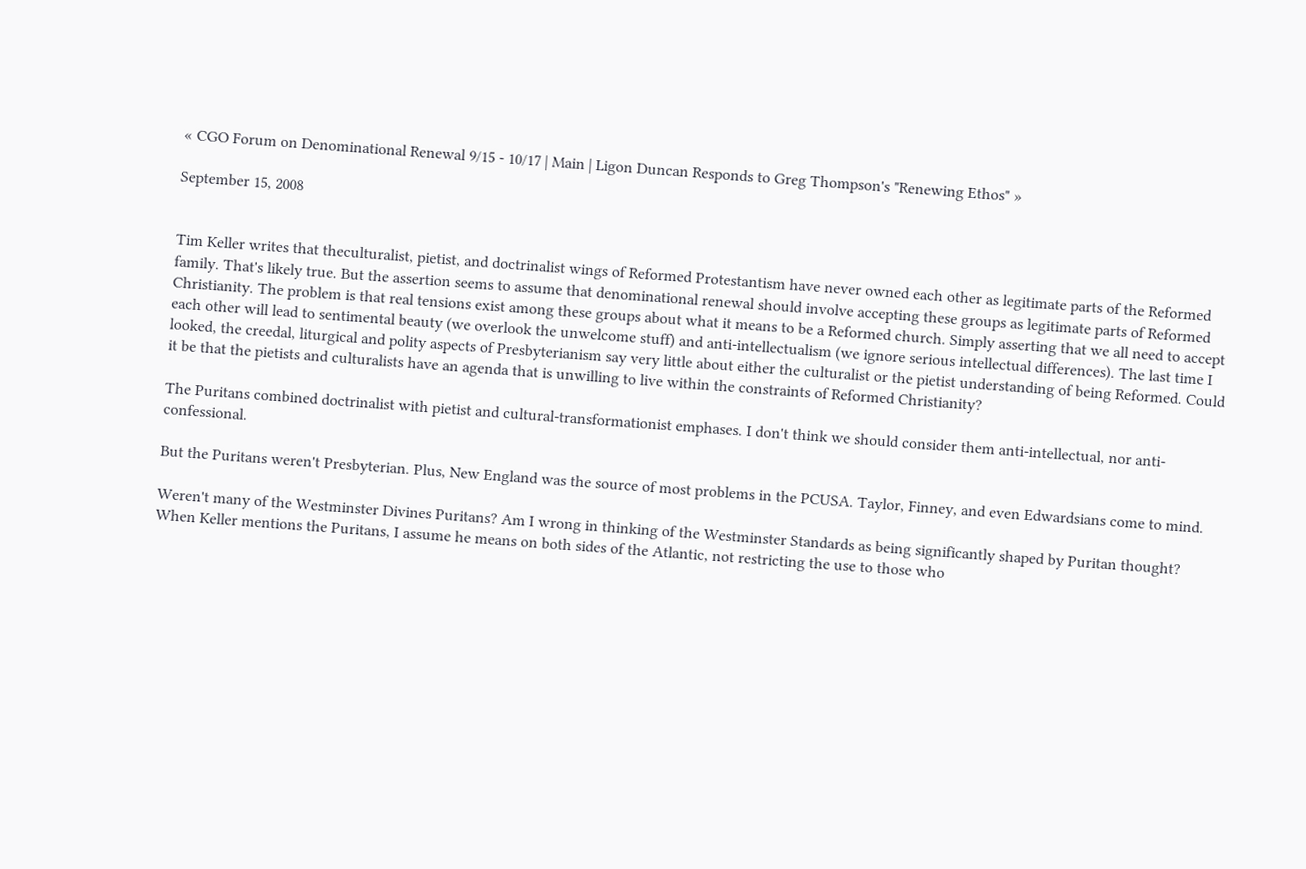« CGO Forum on Denominational Renewal 9/15 - 10/17 | Main | Ligon Duncan Responds to Greg Thompson's "Renewing Ethos" »

September 15, 2008


Tim Keller writes that theculturalist, pietist, and doctrinalist wings of Reformed Protestantism have never owned each other as legitimate parts of the Reformed family. That's likely true. But the assertion seems to assume that denominational renewal should involve accepting these groups as legitimate parts of Reformed Christianity. The problem is that real tensions exist among these groups about what it means to be a Reformed church. Simply asserting that we all need to accept each other will lead to sentimental beauty (we overlook the unwelcome stuff) and anti-intellectualism (we ignore serious intellectual differences). The last time I looked, the creedal, liturgical and polity aspects of Presbyterianism say very little about either the culturalist or the pietist understanding of being Reformed. Could it be that the pietists and culturalists have an agenda that is unwilling to live within the constraints of Reformed Christianity?

The Puritans combined doctrinalist with pietist and cultural-transformationist emphases. I don't think we should consider them anti-intellectual, nor anti-confessional.

But the Puritans weren't Presbyterian. Plus, New England was the source of most problems in the PCUSA. Taylor, Finney, and even Edwardsians come to mind.

Weren't many of the Westminster Divines Puritans? Am I wrong in thinking of the Westminster Standards as being significantly shaped by Puritan thought? When Keller mentions the Puritans, I assume he means on both sides of the Atlantic, not restricting the use to those who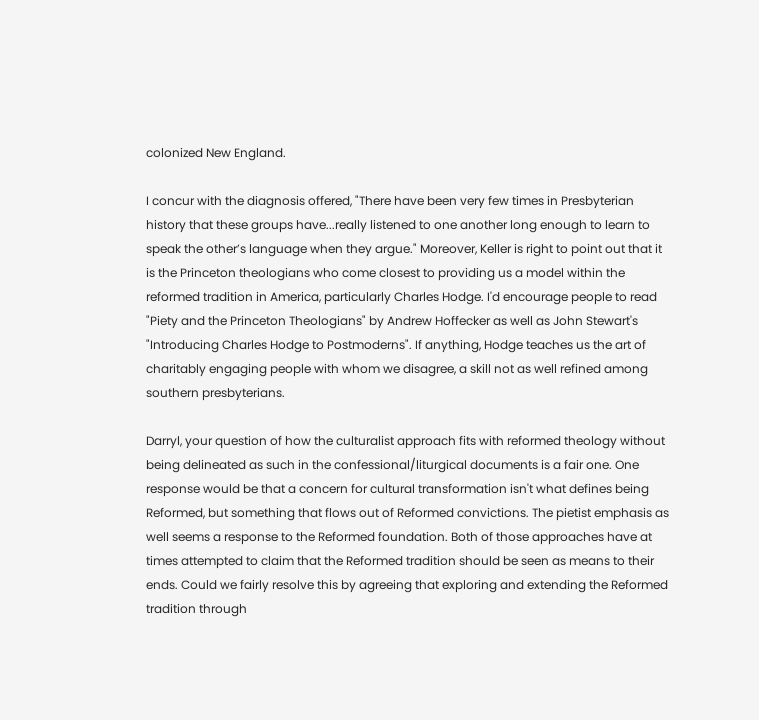colonized New England.

I concur with the diagnosis offered, "There have been very few times in Presbyterian history that these groups have...really listened to one another long enough to learn to speak the other’s language when they argue." Moreover, Keller is right to point out that it is the Princeton theologians who come closest to providing us a model within the reformed tradition in America, particularly Charles Hodge. I'd encourage people to read "Piety and the Princeton Theologians" by Andrew Hoffecker as well as John Stewart's "Introducing Charles Hodge to Postmoderns". If anything, Hodge teaches us the art of charitably engaging people with whom we disagree, a skill not as well refined among southern presbyterians.

Darryl, your question of how the culturalist approach fits with reformed theology without being delineated as such in the confessional/liturgical documents is a fair one. One response would be that a concern for cultural transformation isn't what defines being Reformed, but something that flows out of Reformed convictions. The pietist emphasis as well seems a response to the Reformed foundation. Both of those approaches have at times attempted to claim that the Reformed tradition should be seen as means to their ends. Could we fairly resolve this by agreeing that exploring and extending the Reformed tradition through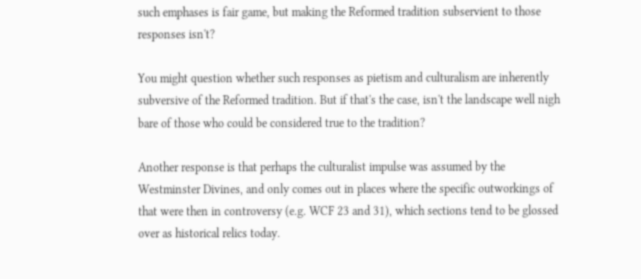such emphases is fair game, but making the Reformed tradition subservient to those responses isn't?

You might question whether such responses as pietism and culturalism are inherently subversive of the Reformed tradition. But if that's the case, isn't the landscape well nigh bare of those who could be considered true to the tradition?

Another response is that perhaps the culturalist impulse was assumed by the Westminster Divines, and only comes out in places where the specific outworkings of that were then in controversy (e.g. WCF 23 and 31), which sections tend to be glossed over as historical relics today.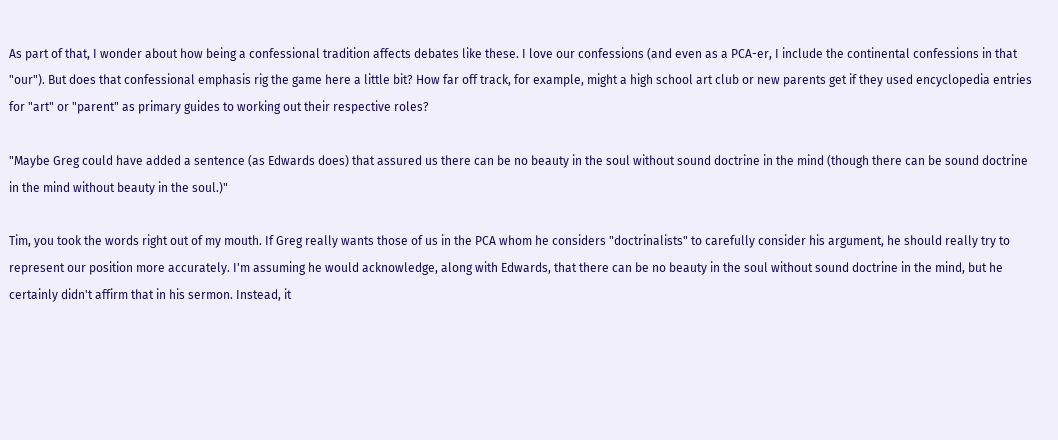As part of that, I wonder about how being a confessional tradition affects debates like these. I love our confessions (and even as a PCA-er, I include the continental confessions in that "our"). But does that confessional emphasis rig the game here a little bit? How far off track, for example, might a high school art club or new parents get if they used encyclopedia entries for "art" or "parent" as primary guides to working out their respective roles?

"Maybe Greg could have added a sentence (as Edwards does) that assured us there can be no beauty in the soul without sound doctrine in the mind (though there can be sound doctrine in the mind without beauty in the soul.)"

Tim, you took the words right out of my mouth. If Greg really wants those of us in the PCA whom he considers "doctrinalists" to carefully consider his argument, he should really try to represent our position more accurately. I'm assuming he would acknowledge, along with Edwards, that there can be no beauty in the soul without sound doctrine in the mind, but he certainly didn't affirm that in his sermon. Instead, it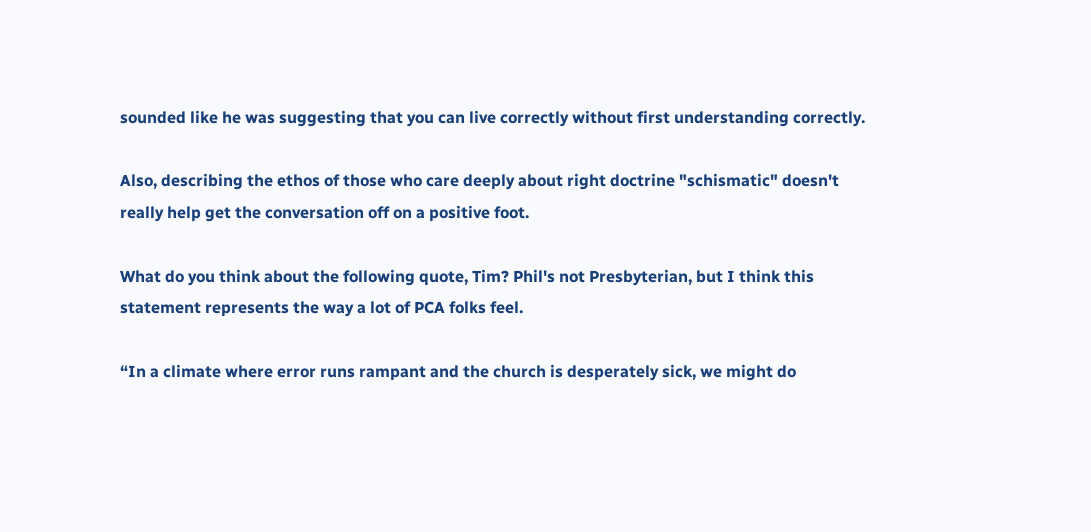sounded like he was suggesting that you can live correctly without first understanding correctly.

Also, describing the ethos of those who care deeply about right doctrine "schismatic" doesn't really help get the conversation off on a positive foot.

What do you think about the following quote, Tim? Phil's not Presbyterian, but I think this statement represents the way a lot of PCA folks feel.

“In a climate where error runs rampant and the church is desperately sick, we might do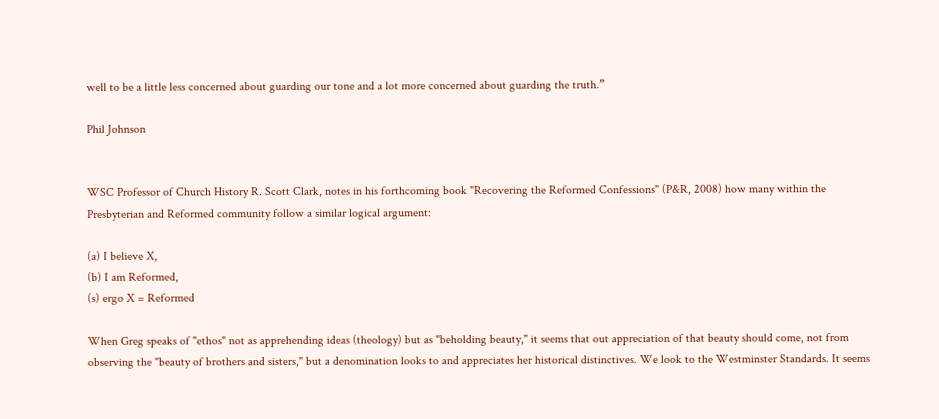well to be a little less concerned about guarding our tone and a lot more concerned about guarding the truth.”

Phil Johnson


WSC Professor of Church History R. Scott Clark, notes in his forthcoming book "Recovering the Reformed Confessions" (P&R, 2008) how many within the Presbyterian and Reformed community follow a similar logical argument:

(a) I believe X,
(b) I am Reformed,
(s) ergo X = Reformed

When Greg speaks of "ethos" not as apprehending ideas (theology) but as "beholding beauty," it seems that out appreciation of that beauty should come, not from observing the "beauty of brothers and sisters," but a denomination looks to and appreciates her historical distinctives. We look to the Westminster Standards. It seems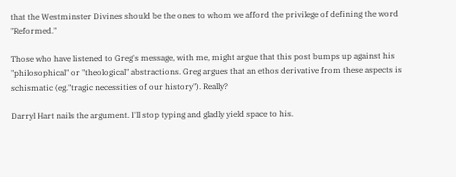that the Westminster Divines should be the ones to whom we afford the privilege of defining the word "Reformed."

Those who have listened to Greg's message, with me, might argue that this post bumps up against his "philosophical" or "theological" abstractions. Greg argues that an ethos derivative from these aspects is schismatic (eg."tragic necessities of our history"). Really?

Darryl Hart nails the argument. I'll stop typing and gladly yield space to his.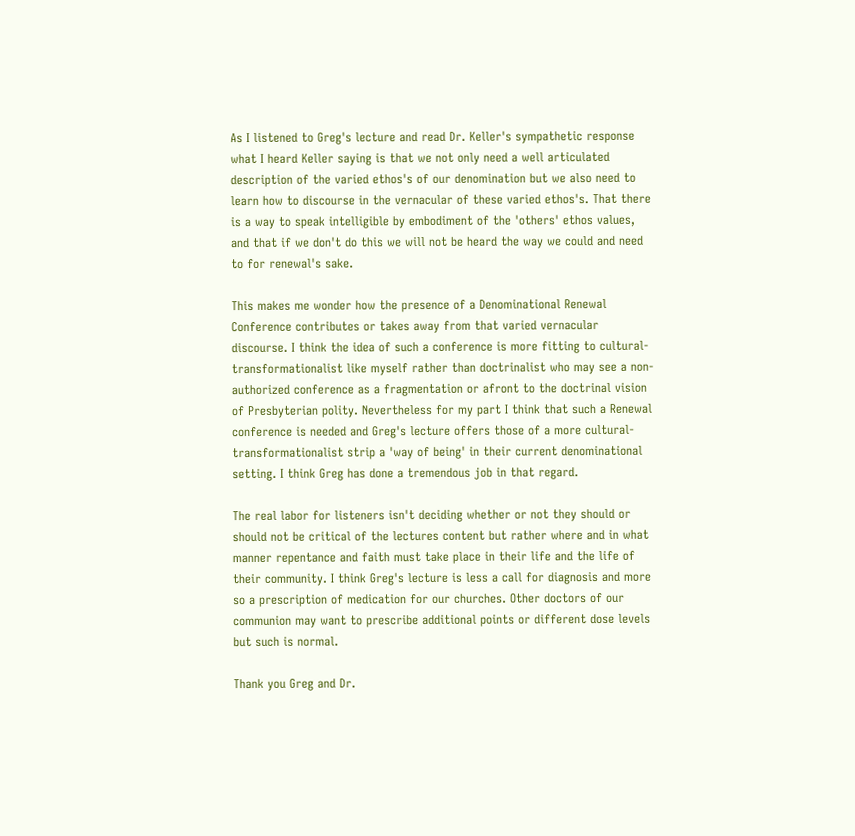As I listened to Greg's lecture and read Dr. Keller's sympathetic response what I heard Keller saying is that we not only need a well articulated description of the varied ethos's of our denomination but we also need to learn how to discourse in the vernacular of these varied ethos's. That there is a way to speak intelligible by embodiment of the 'others' ethos values, and that if we don't do this we will not be heard the way we could and need to for renewal's sake.

This makes me wonder how the presence of a Denominational Renewal Conference contributes or takes away from that varied vernacular discourse. I think the idea of such a conference is more fitting to cultural-transformationalist like myself rather than doctrinalist who may see a non-authorized conference as a fragmentation or afront to the doctrinal vision of Presbyterian polity. Nevertheless for my part I think that such a Renewal conference is needed and Greg's lecture offers those of a more cultural-transformationalist strip a 'way of being' in their current denominational setting. I think Greg has done a tremendous job in that regard.

The real labor for listeners isn't deciding whether or not they should or should not be critical of the lectures content but rather where and in what manner repentance and faith must take place in their life and the life of their community. I think Greg's lecture is less a call for diagnosis and more so a prescription of medication for our churches. Other doctors of our communion may want to prescribe additional points or different dose levels but such is normal.

Thank you Greg and Dr.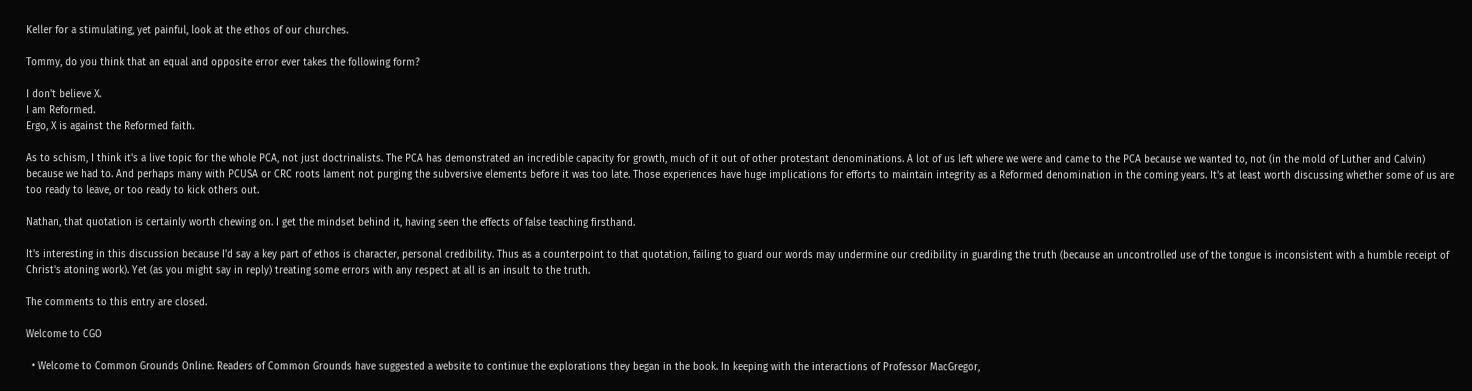Keller for a stimulating, yet painful, look at the ethos of our churches.

Tommy, do you think that an equal and opposite error ever takes the following form?

I don't believe X.
I am Reformed.
Ergo, X is against the Reformed faith.

As to schism, I think it's a live topic for the whole PCA, not just doctrinalists. The PCA has demonstrated an incredible capacity for growth, much of it out of other protestant denominations. A lot of us left where we were and came to the PCA because we wanted to, not (in the mold of Luther and Calvin) because we had to. And perhaps many with PCUSA or CRC roots lament not purging the subversive elements before it was too late. Those experiences have huge implications for efforts to maintain integrity as a Reformed denomination in the coming years. It's at least worth discussing whether some of us are too ready to leave, or too ready to kick others out.

Nathan, that quotation is certainly worth chewing on. I get the mindset behind it, having seen the effects of false teaching firsthand.

It's interesting in this discussion because I'd say a key part of ethos is character, personal credibility. Thus as a counterpoint to that quotation, failing to guard our words may undermine our credibility in guarding the truth (because an uncontrolled use of the tongue is inconsistent with a humble receipt of Christ's atoning work). Yet (as you might say in reply) treating some errors with any respect at all is an insult to the truth.

The comments to this entry are closed.

Welcome to CGO

  • Welcome to Common Grounds Online. Readers of Common Grounds have suggested a website to continue the explorations they began in the book. In keeping with the interactions of Professor MacGregor,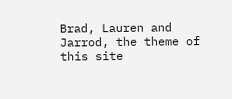Brad, Lauren and Jarrod, the theme of this site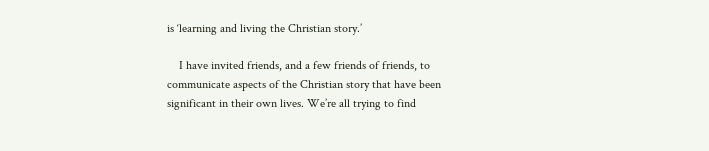is ‘learning and living the Christian story.’

    I have invited friends, and a few friends of friends, to communicate aspects of the Christian story that have been significant in their own lives. We’re all trying to find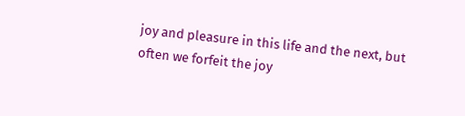joy and pleasure in this life and the next, but often we forfeit the joy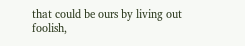that could be ours by living out foolish,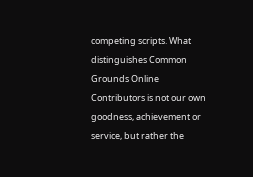competing scripts. What distinguishes Common Grounds Online Contributors is not our own goodness, achievement or service, but rather the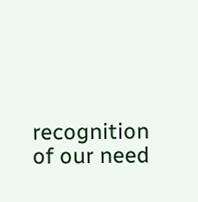recognition of our need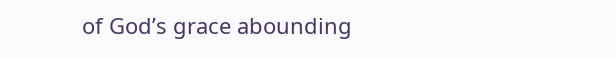of God’s grace abounding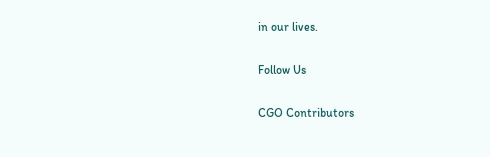in our lives.

Follow Us

CGO Contributors